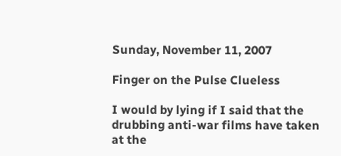Sunday, November 11, 2007

Finger on the Pulse Clueless

I would by lying if I said that the drubbing anti-war films have taken at the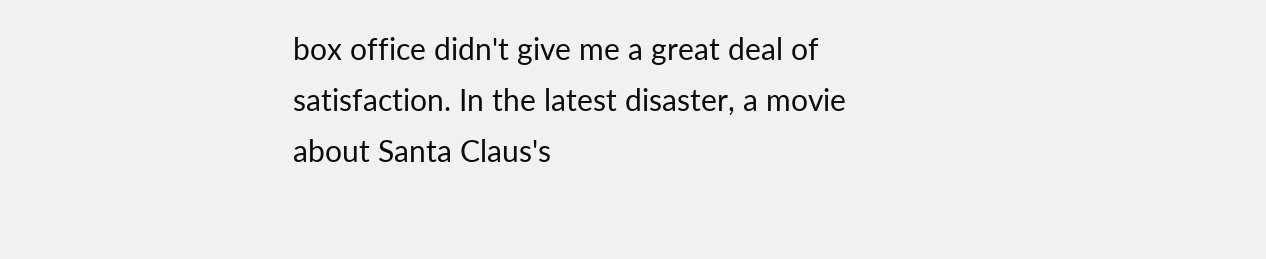box office didn't give me a great deal of satisfaction. In the latest disaster, a movie about Santa Claus's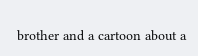brother and a cartoon about a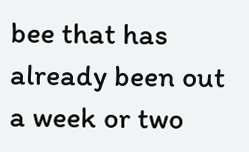bee that has already been out a week or two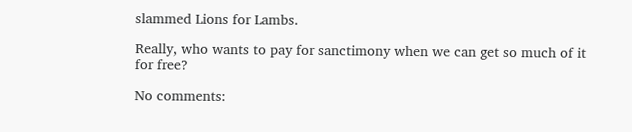slammed Lions for Lambs.

Really, who wants to pay for sanctimony when we can get so much of it for free?

No comments: